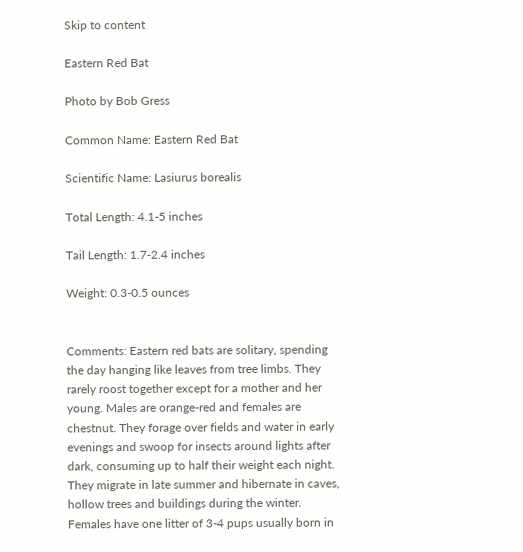Skip to content

Eastern Red Bat

Photo by Bob Gress

Common Name: Eastern Red Bat

Scientific Name: Lasiurus borealis

Total Length: 4.1-5 inches

Tail Length: 1.7-2.4 inches

Weight: 0.3-0.5 ounces


Comments: Eastern red bats are solitary, spending the day hanging like leaves from tree limbs. They rarely roost together except for a mother and her young. Males are orange-red and females are chestnut. They forage over fields and water in early evenings and swoop for insects around lights after dark, consuming up to half their weight each night. They migrate in late summer and hibernate in caves, hollow trees and buildings during the winter. Females have one litter of 3-4 pups usually born in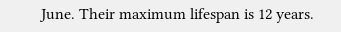June. Their maximum lifespan is 12 years.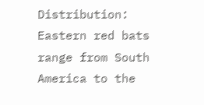Distribution: Eastern red bats range from South America to the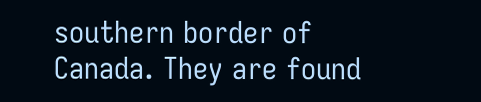southern border of Canada. They are found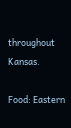throughout Kansas.

Food: Eastern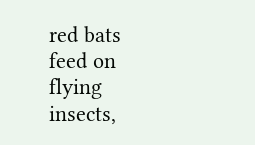red bats feed on flying insects,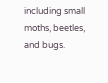including small moths, beetles, and bugs.